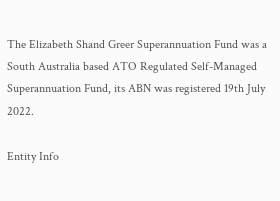The Elizabeth Shand Greer Superannuation Fund was a South Australia based ATO Regulated Self-Managed Superannuation Fund, its ABN was registered 19th July 2022.

Entity Info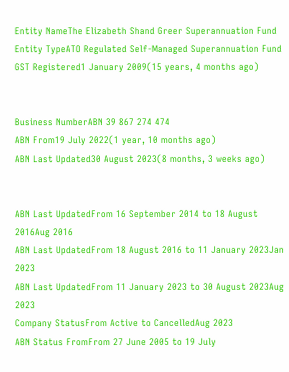Entity NameThe Elizabeth Shand Greer Superannuation Fund
Entity TypeATO Regulated Self-Managed Superannuation Fund
GST Registered1 January 2009(15 years, 4 months ago)


Business NumberABN 39 867 274 474
ABN From19 July 2022(1 year, 10 months ago)
ABN Last Updated30 August 2023(8 months, 3 weeks ago)


ABN Last UpdatedFrom 16 September 2014 to 18 August 2016Aug 2016
ABN Last UpdatedFrom 18 August 2016 to 11 January 2023Jan 2023
ABN Last UpdatedFrom 11 January 2023 to 30 August 2023Aug 2023
Company StatusFrom Active to CancelledAug 2023
ABN Status FromFrom 27 June 2005 to 19 July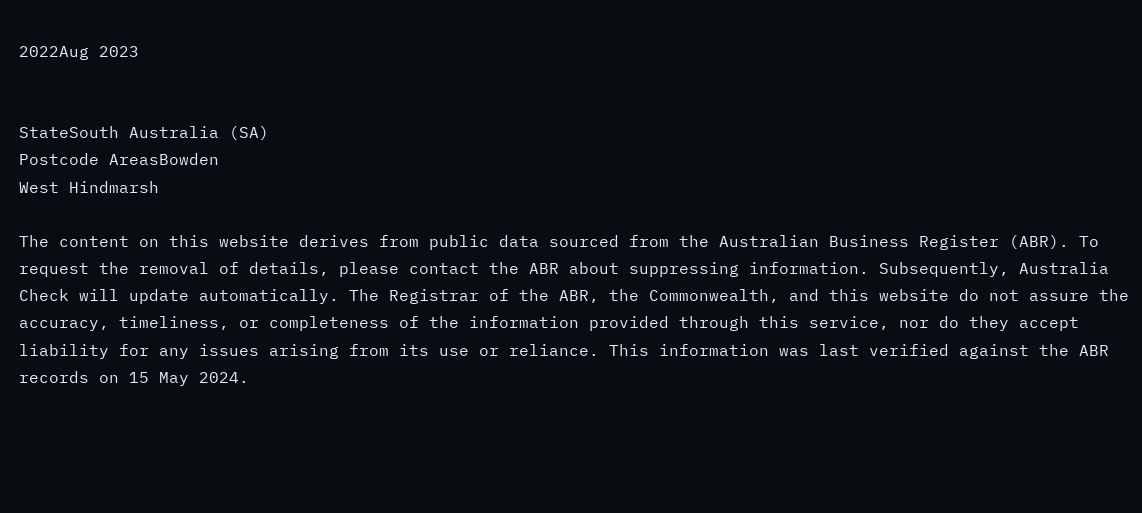2022Aug 2023


StateSouth Australia (SA)
Postcode AreasBowden
West Hindmarsh

The content on this website derives from public data sourced from the Australian Business Register (ABR). To request the removal of details, please contact the ABR about suppressing information. Subsequently, Australia Check will update automatically. The Registrar of the ABR, the Commonwealth, and this website do not assure the accuracy, timeliness, or completeness of the information provided through this service, nor do they accept liability for any issues arising from its use or reliance. This information was last verified against the ABR records on 15 May 2024.